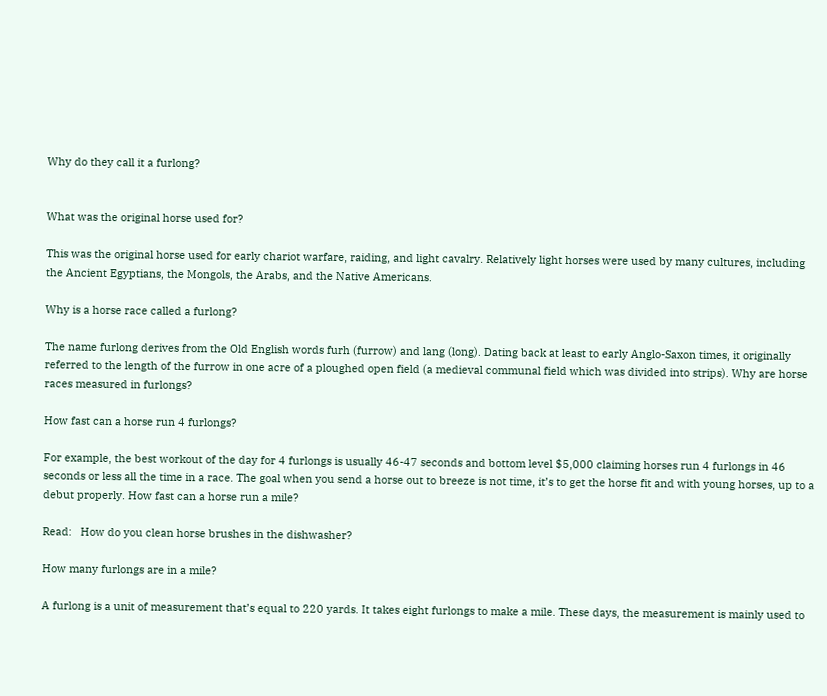Why do they call it a furlong?


What was the original horse used for?

This was the original horse used for early chariot warfare, raiding, and light cavalry. Relatively light horses were used by many cultures, including the Ancient Egyptians, the Mongols, the Arabs, and the Native Americans.

Why is a horse race called a furlong?

The name furlong derives from the Old English words furh (furrow) and lang (long). Dating back at least to early Anglo-Saxon times, it originally referred to the length of the furrow in one acre of a ploughed open field (a medieval communal field which was divided into strips). Why are horse races measured in furlongs?

How fast can a horse run 4 furlongs?

For example, the best workout of the day for 4 furlongs is usually 46-47 seconds and bottom level $5,000 claiming horses run 4 furlongs in 46 seconds or less all the time in a race. The goal when you send a horse out to breeze is not time, it’s to get the horse fit and with young horses, up to a debut properly. How fast can a horse run a mile?

Read:   How do you clean horse brushes in the dishwasher?

How many furlongs are in a mile?

A furlong is a unit of measurement that’s equal to 220 yards. It takes eight furlongs to make a mile. These days, the measurement is mainly used to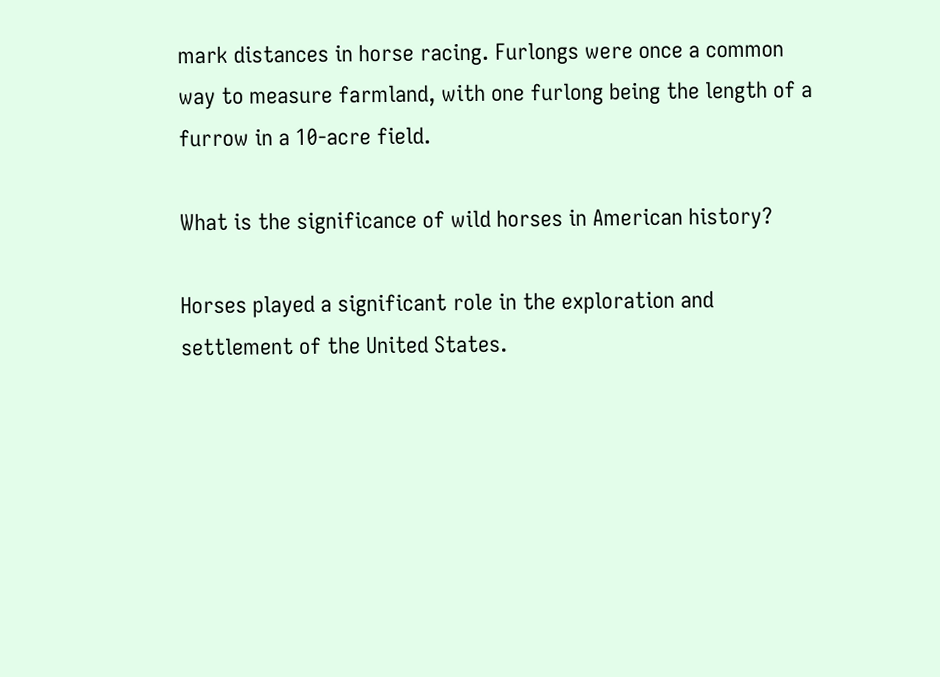mark distances in horse racing. Furlongs were once a common way to measure farmland, with one furlong being the length of a furrow in a 10-acre field.

What is the significance of wild horses in American history?

Horses played a significant role in the exploration and settlement of the United States.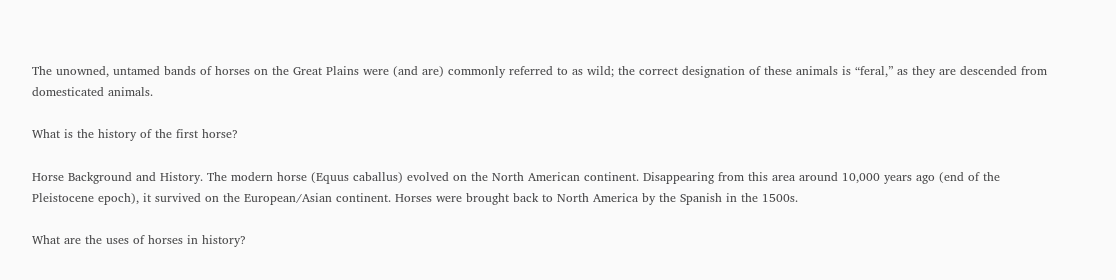The unowned, untamed bands of horses on the Great Plains were (and are) commonly referred to as wild; the correct designation of these animals is “feral,” as they are descended from domesticated animals.

What is the history of the first horse?

Horse Background and History. The modern horse (Equus caballus) evolved on the North American continent. Disappearing from this area around 10,000 years ago (end of the Pleistocene epoch), it survived on the European/Asian continent. Horses were brought back to North America by the Spanish in the 1500s.

What are the uses of horses in history?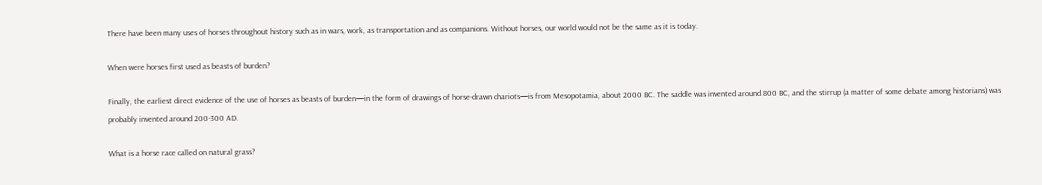There have been many uses of horses throughout history such as in wars, work, as transportation and as companions. Without horses, our world would not be the same as it is today.

When were horses first used as beasts of burden?

Finally, the earliest direct evidence of the use of horses as beasts of burden—in the form of drawings of horse-drawn chariots—is from Mesopotamia, about 2000 BC. The saddle was invented around 800 BC, and the stirrup (a matter of some debate among historians) was probably invented around 200-300 AD.

What is a horse race called on natural grass?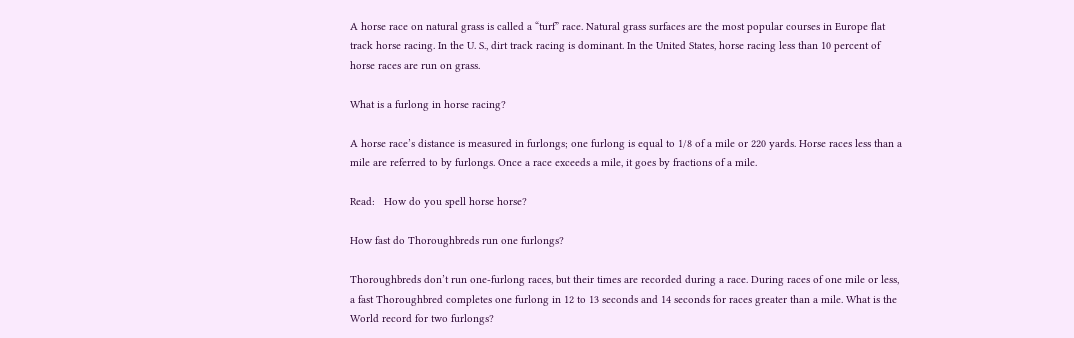A horse race on natural grass is called a “turf” race. Natural grass surfaces are the most popular courses in Europe flat track horse racing. In the U. S., dirt track racing is dominant. In the United States, horse racing less than 10 percent of horse races are run on grass.

What is a furlong in horse racing?

A horse race’s distance is measured in furlongs; one furlong is equal to 1/8 of a mile or 220 yards. Horse races less than a mile are referred to by furlongs. Once a race exceeds a mile, it goes by fractions of a mile.

Read:   How do you spell horse horse?

How fast do Thoroughbreds run one furlongs?

Thoroughbreds don’t run one-furlong races, but their times are recorded during a race. During races of one mile or less, a fast Thoroughbred completes one furlong in 12 to 13 seconds and 14 seconds for races greater than a mile. What is the World record for two furlongs?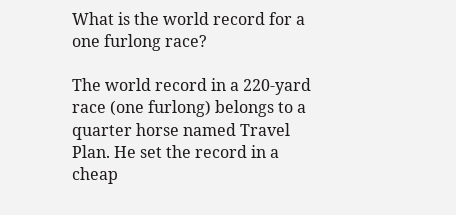What is the world record for a one furlong race?

The world record in a 220-yard race (one furlong) belongs to a quarter horse named Travel Plan. He set the record in a cheap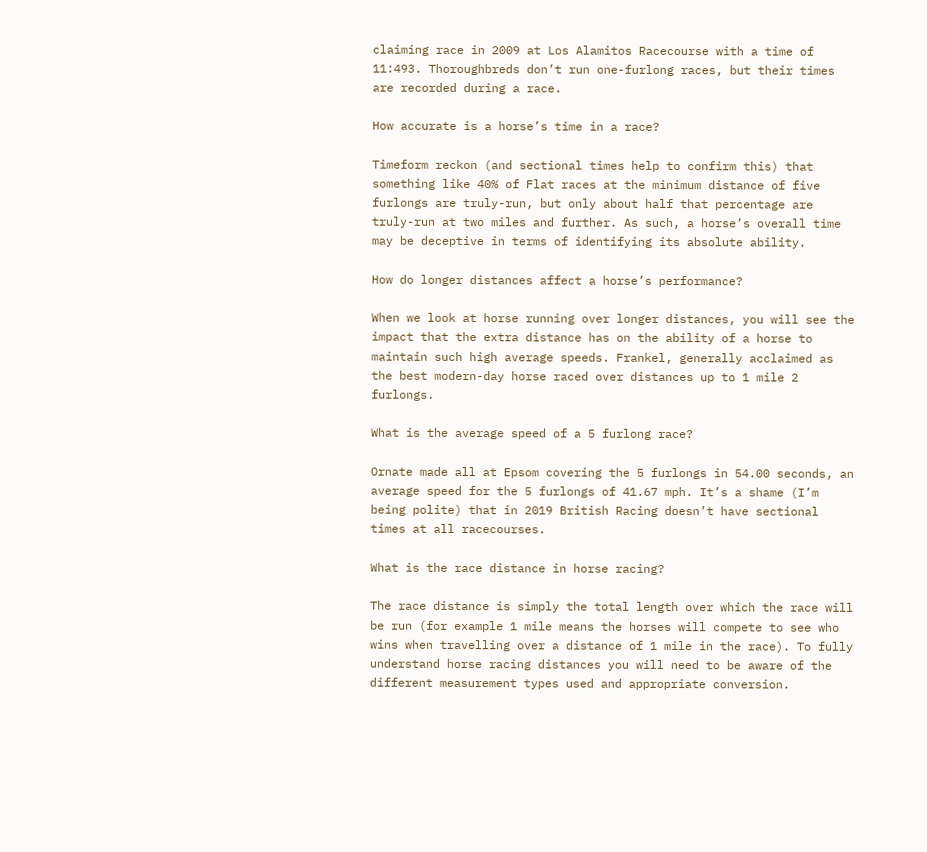claiming race in 2009 at Los Alamitos Racecourse with a time of 11:493. Thoroughbreds don’t run one-furlong races, but their times are recorded during a race.

How accurate is a horse’s time in a race?

Timeform reckon (and sectional times help to confirm this) that something like 40% of Flat races at the minimum distance of five furlongs are truly-run, but only about half that percentage are truly-run at two miles and further. As such, a horse’s overall time may be deceptive in terms of identifying its absolute ability.

How do longer distances affect a horse’s performance?

When we look at horse running over longer distances, you will see the impact that the extra distance has on the ability of a horse to maintain such high average speeds. Frankel, generally acclaimed as the best modern-day horse raced over distances up to 1 mile 2 furlongs.

What is the average speed of a 5 furlong race?

Ornate made all at Epsom covering the 5 furlongs in 54.00 seconds, an average speed for the 5 furlongs of 41.67 mph. It’s a shame (I’m being polite) that in 2019 British Racing doesn’t have sectional times at all racecourses.

What is the race distance in horse racing?

The race distance is simply the total length over which the race will be run (for example 1 mile means the horses will compete to see who wins when travelling over a distance of 1 mile in the race). To fully understand horse racing distances you will need to be aware of the different measurement types used and appropriate conversion.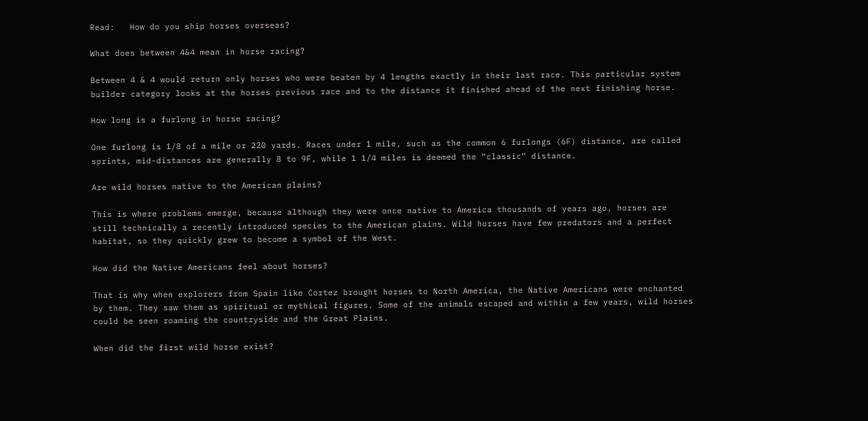Read:   How do you ship horses overseas?

What does between 4&4 mean in horse racing?

Between 4 & 4 would return only horses who were beaten by 4 lengths exactly in their last race. This particular system builder category looks at the horses previous race and to the distance it finished ahead of the next finishing horse.

How long is a furlong in horse racing?

One furlong is 1/8 of a mile or 220 yards. Races under 1 mile, such as the common 6 furlongs (6F) distance, are called sprints, mid-distances are generally 8 to 9F, while 1 1/4 miles is deemed the “classic“ distance.

Are wild horses native to the American plains?

This is where problems emerge, because although they were once native to America thousands of years ago, horses are still technically a recently introduced species to the American plains. Wild horses have few predators and a perfect habitat, so they quickly grew to become a symbol of the West.

How did the Native Americans feel about horses?

That is why when explorers from Spain like Cortez brought horses to North America, the Native Americans were enchanted by them. They saw them as spiritual or mythical figures. Some of the animals escaped and within a few years, wild horses could be seen roaming the countryside and the Great Plains.

When did the first wild horse exist?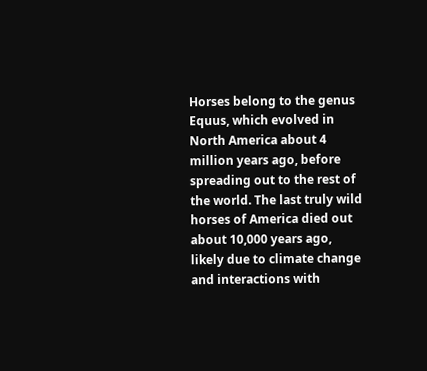Horses belong to the genus Equus, which evolved in North America about 4 million years ago, before spreading out to the rest of the world. The last truly wild horses of America died out about 10,000 years ago, likely due to climate change and interactions with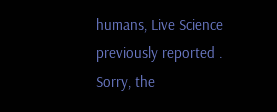humans, Live Science previously reported . Sorry, the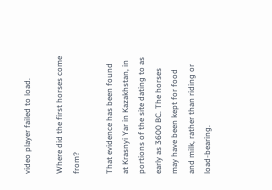video player failed to load.

Where did the first horses come from?

That evidence has been found at Krasnyi Yar in Kazakhstan, in portions of the site dating to as early as 3600 BC. The horses may have been kept for food and milk, rather than riding or load-bearing.